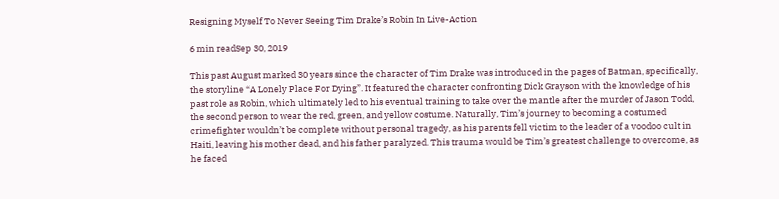Resigning Myself To Never Seeing Tim Drake’s Robin In Live-Action

6 min readSep 30, 2019

This past August marked 30 years since the character of Tim Drake was introduced in the pages of Batman, specifically, the storyline “A Lonely Place For Dying”. It featured the character confronting Dick Grayson with the knowledge of his past role as Robin, which ultimately led to his eventual training to take over the mantle after the murder of Jason Todd, the second person to wear the red, green, and yellow costume. Naturally, Tim’s journey to becoming a costumed crimefighter wouldn’t be complete without personal tragedy, as his parents fell victim to the leader of a voodoo cult in Haiti, leaving his mother dead, and his father paralyzed. This trauma would be Tim’s greatest challenge to overcome, as he faced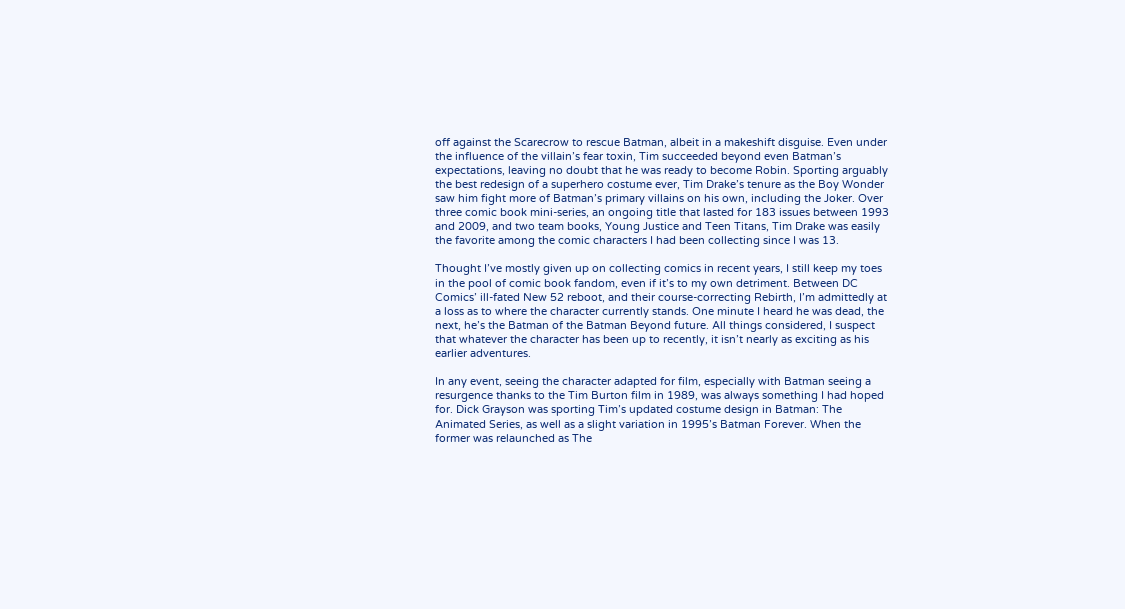off against the Scarecrow to rescue Batman, albeit in a makeshift disguise. Even under the influence of the villain’s fear toxin, Tim succeeded beyond even Batman’s expectations, leaving no doubt that he was ready to become Robin. Sporting arguably the best redesign of a superhero costume ever, Tim Drake’s tenure as the Boy Wonder saw him fight more of Batman’s primary villains on his own, including the Joker. Over three comic book mini-series, an ongoing title that lasted for 183 issues between 1993 and 2009, and two team books, Young Justice and Teen Titans, Tim Drake was easily the favorite among the comic characters I had been collecting since I was 13.

Thought I’ve mostly given up on collecting comics in recent years, I still keep my toes in the pool of comic book fandom, even if it’s to my own detriment. Between DC Comics’ ill-fated New 52 reboot, and their course-correcting Rebirth, I’m admittedly at a loss as to where the character currently stands. One minute I heard he was dead, the next, he’s the Batman of the Batman Beyond future. All things considered, I suspect that whatever the character has been up to recently, it isn’t nearly as exciting as his earlier adventures.

In any event, seeing the character adapted for film, especially with Batman seeing a resurgence thanks to the Tim Burton film in 1989, was always something I had hoped for. Dick Grayson was sporting Tim’s updated costume design in Batman: The Animated Series, as well as a slight variation in 1995’s Batman Forever. When the former was relaunched as The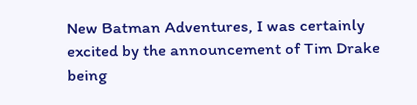New Batman Adventures, I was certainly excited by the announcement of Tim Drake being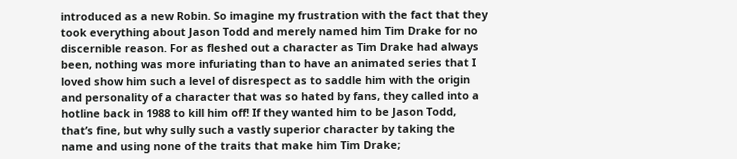introduced as a new Robin. So imagine my frustration with the fact that they took everything about Jason Todd and merely named him Tim Drake for no discernible reason. For as fleshed out a character as Tim Drake had always been, nothing was more infuriating than to have an animated series that I loved show him such a level of disrespect as to saddle him with the origin and personality of a character that was so hated by fans, they called into a hotline back in 1988 to kill him off! If they wanted him to be Jason Todd, that’s fine, but why sully such a vastly superior character by taking the name and using none of the traits that make him Tim Drake;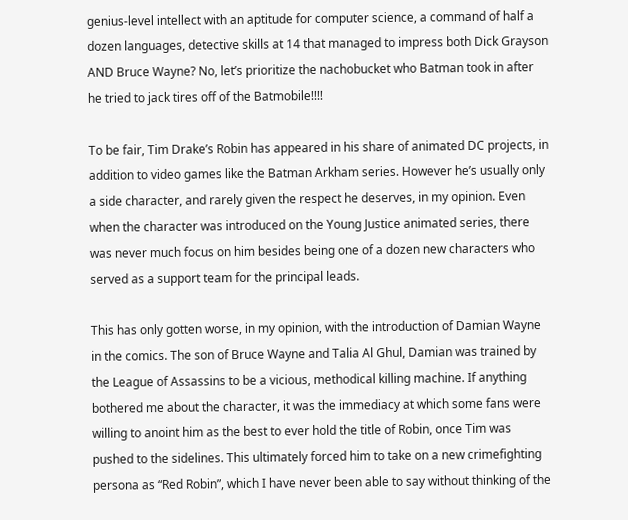genius-level intellect with an aptitude for computer science, a command of half a dozen languages, detective skills at 14 that managed to impress both Dick Grayson AND Bruce Wayne? No, let’s prioritize the nachobucket who Batman took in after he tried to jack tires off of the Batmobile!!!!

To be fair, Tim Drake’s Robin has appeared in his share of animated DC projects, in addition to video games like the Batman Arkham series. However he’s usually only a side character, and rarely given the respect he deserves, in my opinion. Even when the character was introduced on the Young Justice animated series, there was never much focus on him besides being one of a dozen new characters who served as a support team for the principal leads.

This has only gotten worse, in my opinion, with the introduction of Damian Wayne in the comics. The son of Bruce Wayne and Talia Al Ghul, Damian was trained by the League of Assassins to be a vicious, methodical killing machine. If anything bothered me about the character, it was the immediacy at which some fans were willing to anoint him as the best to ever hold the title of Robin, once Tim was pushed to the sidelines. This ultimately forced him to take on a new crimefighting persona as “Red Robin”, which I have never been able to say without thinking of the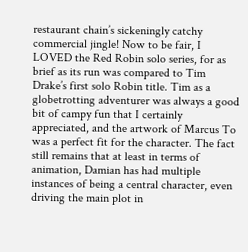restaurant chain’s sickeningly catchy commercial jingle! Now to be fair, I LOVED the Red Robin solo series, for as brief as its run was compared to Tim Drake’s first solo Robin title. Tim as a globetrotting adventurer was always a good bit of campy fun that I certainly appreciated, and the artwork of Marcus To was a perfect fit for the character. The fact still remains that at least in terms of animation, Damian has had multiple instances of being a central character, even driving the main plot in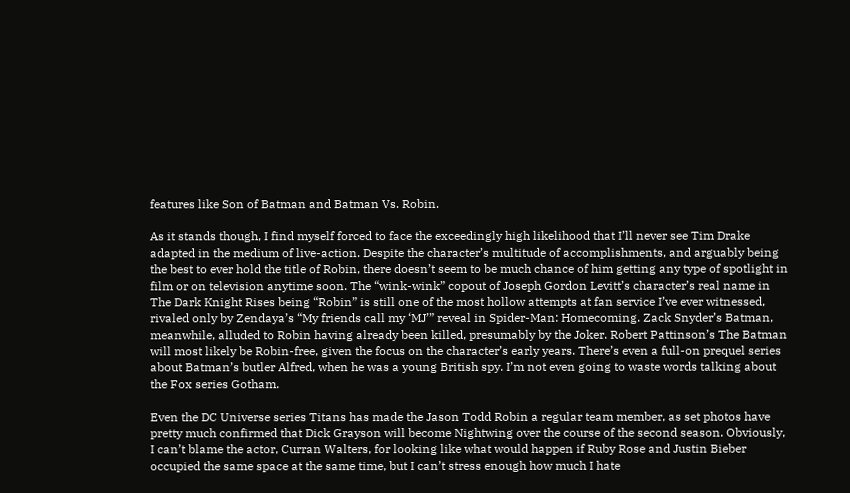features like Son of Batman and Batman Vs. Robin.

As it stands though, I find myself forced to face the exceedingly high likelihood that I’ll never see Tim Drake adapted in the medium of live-action. Despite the character’s multitude of accomplishments, and arguably being the best to ever hold the title of Robin, there doesn’t seem to be much chance of him getting any type of spotlight in film or on television anytime soon. The “wink-wink” copout of Joseph Gordon Levitt’s character’s real name in The Dark Knight Rises being “Robin” is still one of the most hollow attempts at fan service I’ve ever witnessed, rivaled only by Zendaya’s “My friends call my ‘MJ’” reveal in Spider-Man: Homecoming. Zack Snyder’s Batman, meanwhile, alluded to Robin having already been killed, presumably by the Joker. Robert Pattinson’s The Batman will most likely be Robin-free, given the focus on the character’s early years. There’s even a full-on prequel series about Batman’s butler Alfred, when he was a young British spy. I’m not even going to waste words talking about the Fox series Gotham.

Even the DC Universe series Titans has made the Jason Todd Robin a regular team member, as set photos have pretty much confirmed that Dick Grayson will become Nightwing over the course of the second season. Obviously, I can’t blame the actor, Curran Walters, for looking like what would happen if Ruby Rose and Justin Bieber occupied the same space at the same time, but I can’t stress enough how much I hate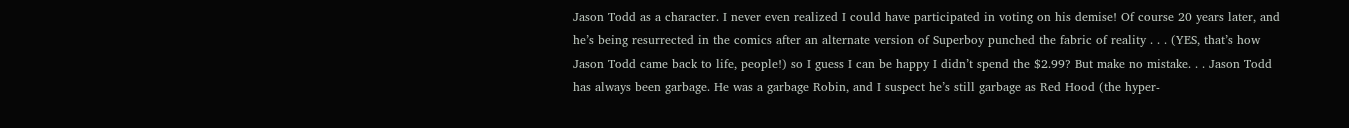Jason Todd as a character. I never even realized I could have participated in voting on his demise! Of course 20 years later, and he’s being resurrected in the comics after an alternate version of Superboy punched the fabric of reality . . . (YES, that’s how Jason Todd came back to life, people!) so I guess I can be happy I didn’t spend the $2.99? But make no mistake. . . Jason Todd has always been garbage. He was a garbage Robin, and I suspect he’s still garbage as Red Hood (the hyper-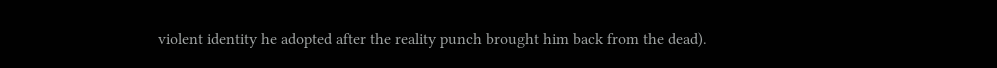violent identity he adopted after the reality punch brought him back from the dead).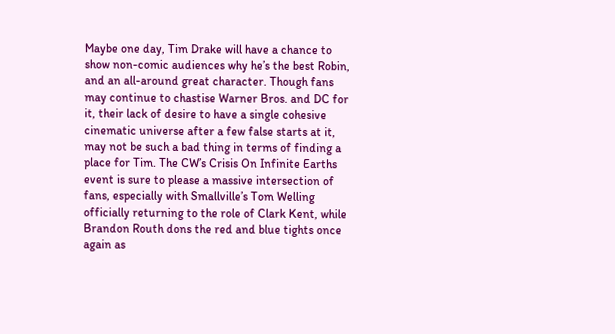Maybe one day, Tim Drake will have a chance to show non-comic audiences why he’s the best Robin, and an all-around great character. Though fans may continue to chastise Warner Bros. and DC for it, their lack of desire to have a single cohesive cinematic universe after a few false starts at it, may not be such a bad thing in terms of finding a place for Tim. The CW’s Crisis On Infinite Earths event is sure to please a massive intersection of fans, especially with Smallville’s Tom Welling officially returning to the role of Clark Kent, while Brandon Routh dons the red and blue tights once again as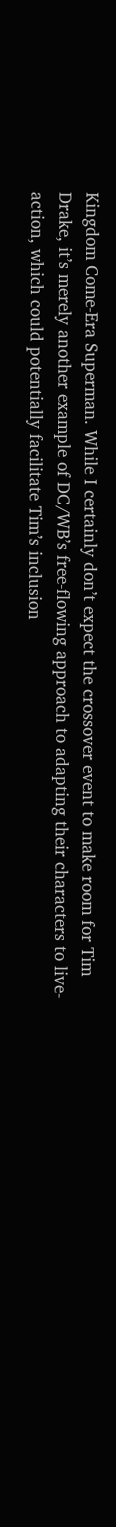Kingdom Come-Era Superman. While I certainly don’t expect the crossover event to make room for Tim Drake, it’s merely another example of DC/WB’s free-flowing approach to adapting their characters to live-action, which could potentially facilitate Tim’s inclusion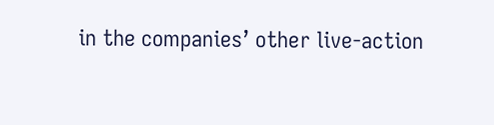in the companies’ other live-action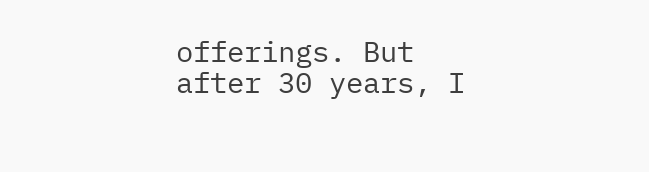offerings. But after 30 years, I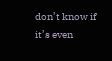don’t know if it’s even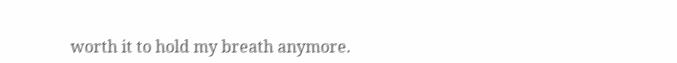worth it to hold my breath anymore.